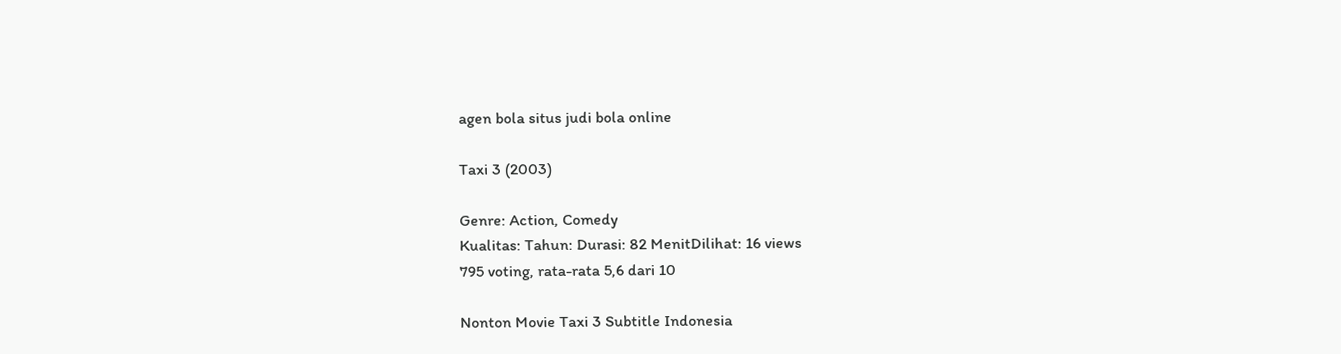agen bola situs judi bola online

Taxi 3 (2003)

Genre: Action, Comedy
Kualitas: Tahun: Durasi: 82 MenitDilihat: 16 views
795 voting, rata-rata 5,6 dari 10

Nonton Movie Taxi 3 Subtitle Indonesia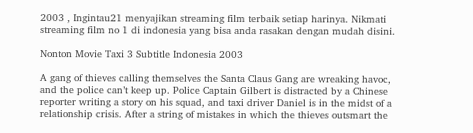2003 , Ingintau21 menyajikan streaming film terbaik setiap harinya. Nikmati streaming film no 1 di indonesia yang bisa anda rasakan dengan mudah disini.

Nonton Movie Taxi 3 Subtitle Indonesia 2003

A gang of thieves calling themselves the Santa Claus Gang are wreaking havoc, and the police can’t keep up. Police Captain Gilbert is distracted by a Chinese reporter writing a story on his squad, and taxi driver Daniel is in the midst of a relationship crisis. After a string of mistakes in which the thieves outsmart the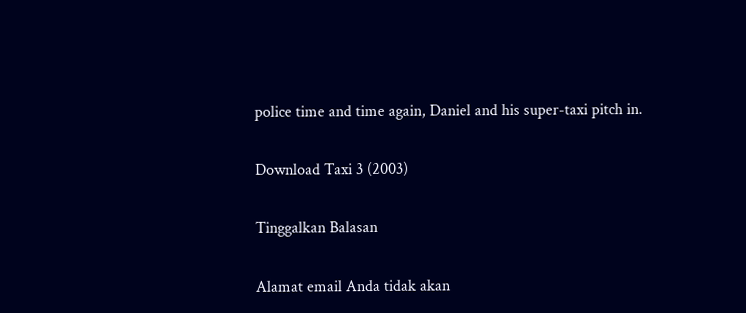police time and time again, Daniel and his super-taxi pitch in.

Download Taxi 3 (2003)

Tinggalkan Balasan

Alamat email Anda tidak akan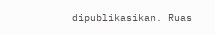dipublikasikan. Ruas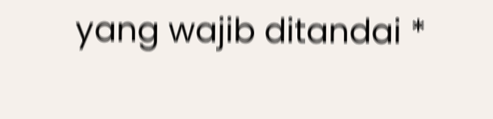yang wajib ditandai *